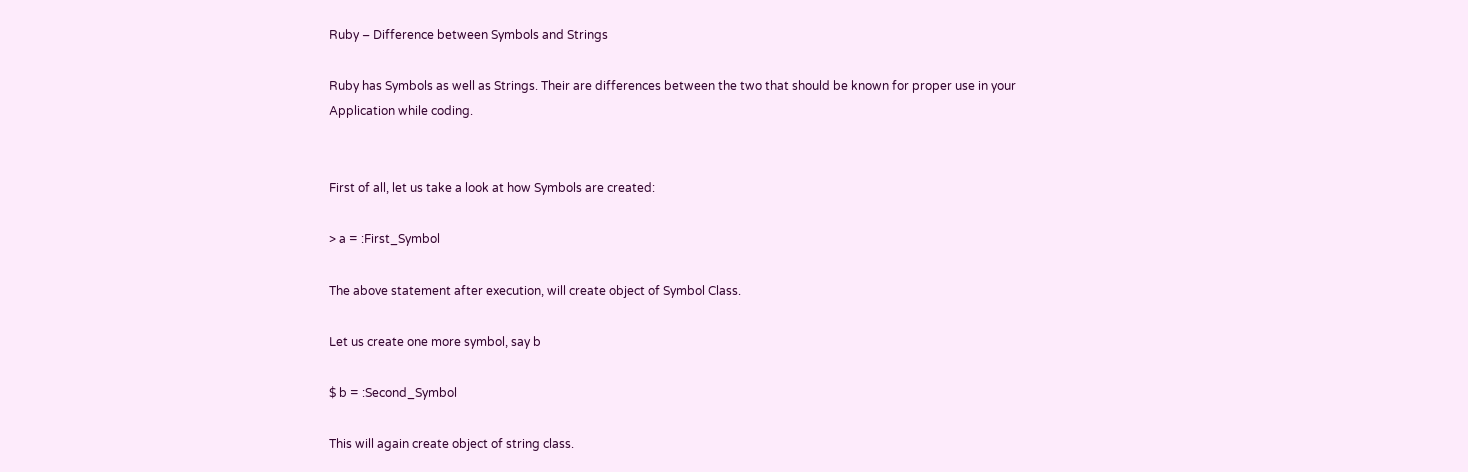Ruby – Difference between Symbols and Strings

Ruby has Symbols as well as Strings. Their are differences between the two that should be known for proper use in your Application while coding.


First of all, let us take a look at how Symbols are created:

> a = :First_Symbol

The above statement after execution, will create object of Symbol Class.

Let us create one more symbol, say b

$ b = :Second_Symbol

This will again create object of string class.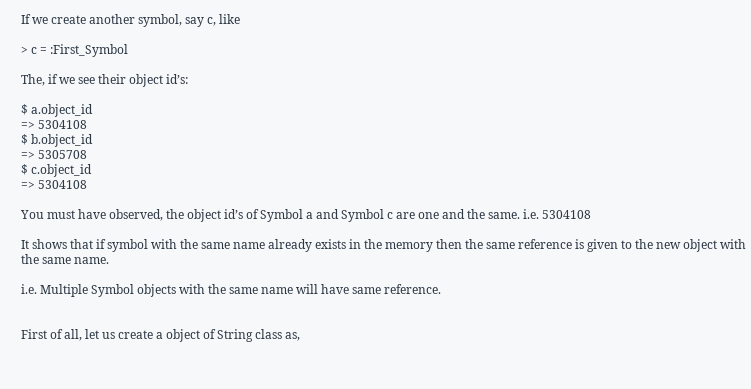If we create another symbol, say c, like

> c = :First_Symbol

The, if we see their object id’s:

$ a.object_id
=> 5304108
$ b.object_id
=> 5305708
$ c.object_id
=> 5304108

You must have observed, the object id’s of Symbol a and Symbol c are one and the same. i.e. 5304108

It shows that if symbol with the same name already exists in the memory then the same reference is given to the new object with the same name.

i.e. Multiple Symbol objects with the same name will have same reference.


First of all, let us create a object of String class as,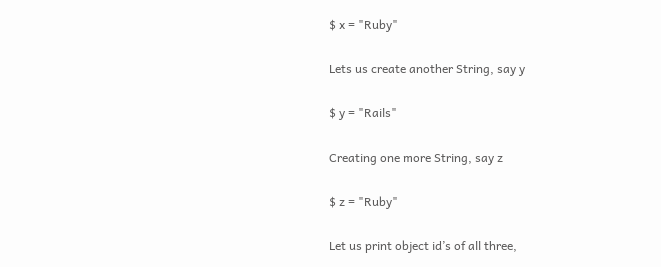$ x = "Ruby"

Lets us create another String, say y

$ y = "Rails"

Creating one more String, say z

$ z = "Ruby"

Let us print object id’s of all three,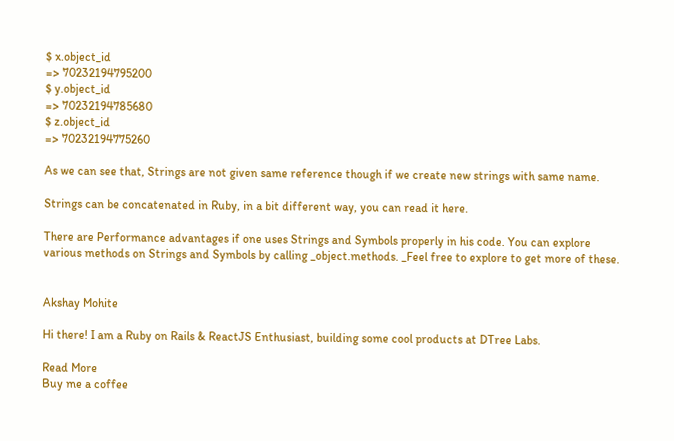$ x.object_id
=> 70232194795200
$ y.object_id
=> 70232194785680
$ z.object_id
=> 70232194775260

As we can see that, Strings are not given same reference though if we create new strings with same name.

Strings can be concatenated in Ruby, in a bit different way, you can read it here.

There are Performance advantages if one uses Strings and Symbols properly in his code. You can explore various methods on Strings and Symbols by calling _object.methods. _Feel free to explore to get more of these.


Akshay Mohite

Hi there! I am a Ruby on Rails & ReactJS Enthusiast, building some cool products at DTree Labs.

Read More
Buy me a coffee